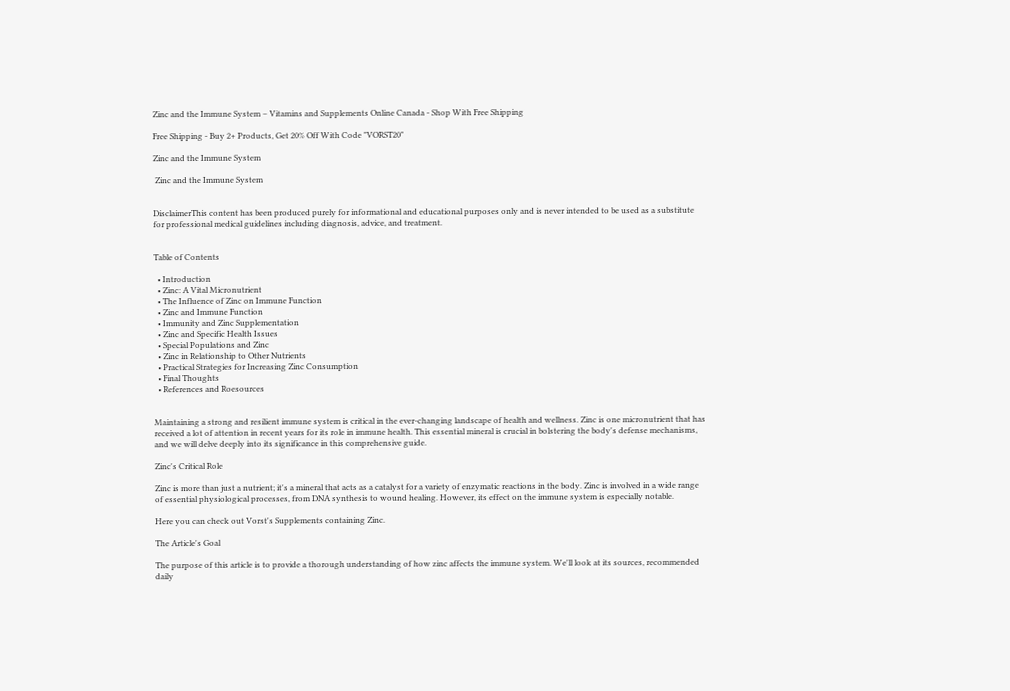Zinc and the Immune System – Vitamins and Supplements Online Canada - Shop With Free Shipping

Free Shipping - Buy 2+ Products, Get 20% Off With Code "VORST20"

Zinc and the Immune System

 Zinc and the Immune System


DisclaimerThis content has been produced purely for informational and educational purposes only and is never intended to be used as a substitute for professional medical guidelines including diagnosis, advice, and treatment.


Table of Contents

  • Introduction
  • Zinc: A Vital Micronutrient
  • The Influence of Zinc on Immune Function
  • Zinc and Immune Function
  • Immunity and Zinc Supplementation
  • Zinc and Specific Health Issues
  • Special Populations and Zinc
  • Zinc in Relationship to Other Nutrients
  • Practical Strategies for Increasing Zinc Consumption
  • Final Thoughts
  • References and Roesources


Maintaining a strong and resilient immune system is critical in the ever-changing landscape of health and wellness. Zinc is one micronutrient that has received a lot of attention in recent years for its role in immune health. This essential mineral is crucial in bolstering the body's defense mechanisms, and we will delve deeply into its significance in this comprehensive guide.

Zinc's Critical Role

Zinc is more than just a nutrient; it's a mineral that acts as a catalyst for a variety of enzymatic reactions in the body. Zinc is involved in a wide range of essential physiological processes, from DNA synthesis to wound healing. However, its effect on the immune system is especially notable.

Here you can check out Vorst's Supplements containing Zinc.

The Article's Goal

The purpose of this article is to provide a thorough understanding of how zinc affects the immune system. We'll look at its sources, recommended daily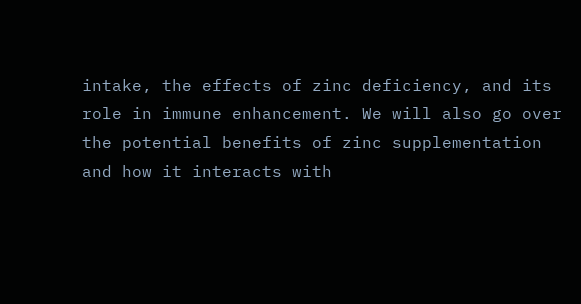intake, the effects of zinc deficiency, and its role in immune enhancement. We will also go over the potential benefits of zinc supplementation and how it interacts with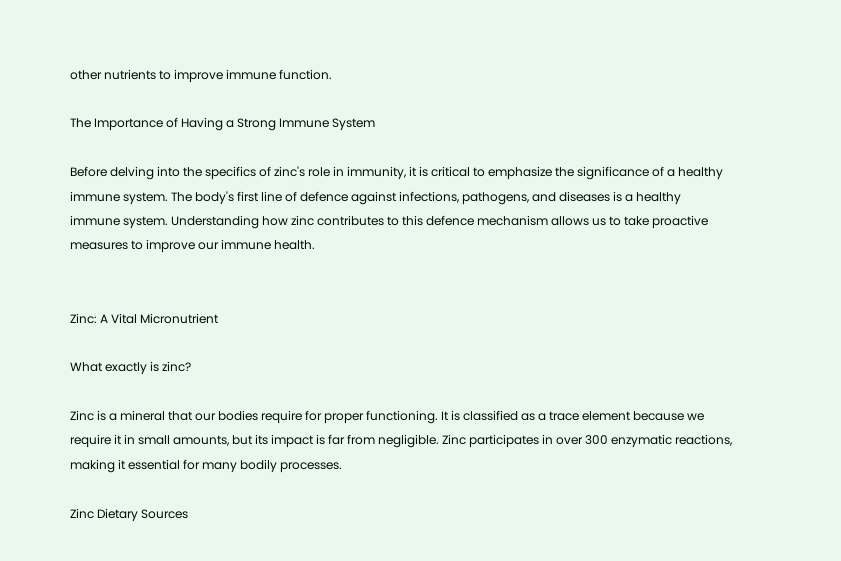other nutrients to improve immune function.

The Importance of Having a Strong Immune System

Before delving into the specifics of zinc's role in immunity, it is critical to emphasize the significance of a healthy immune system. The body's first line of defence against infections, pathogens, and diseases is a healthy immune system. Understanding how zinc contributes to this defence mechanism allows us to take proactive measures to improve our immune health.


Zinc: A Vital Micronutrient

What exactly is zinc?

Zinc is a mineral that our bodies require for proper functioning. It is classified as a trace element because we require it in small amounts, but its impact is far from negligible. Zinc participates in over 300 enzymatic reactions, making it essential for many bodily processes.

Zinc Dietary Sources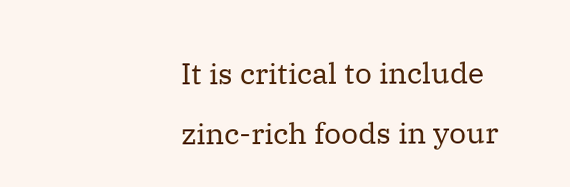It is critical to include zinc-rich foods in your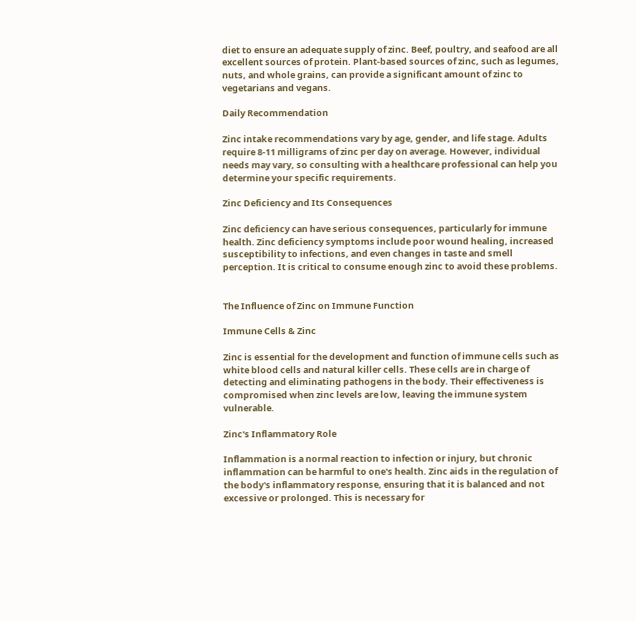diet to ensure an adequate supply of zinc. Beef, poultry, and seafood are all excellent sources of protein. Plant-based sources of zinc, such as legumes, nuts, and whole grains, can provide a significant amount of zinc to vegetarians and vegans.

Daily Recommendation

Zinc intake recommendations vary by age, gender, and life stage. Adults require 8-11 milligrams of zinc per day on average. However, individual needs may vary, so consulting with a healthcare professional can help you determine your specific requirements.

Zinc Deficiency and Its Consequences

Zinc deficiency can have serious consequences, particularly for immune health. Zinc deficiency symptoms include poor wound healing, increased susceptibility to infections, and even changes in taste and smell perception. It is critical to consume enough zinc to avoid these problems.


The Influence of Zinc on Immune Function

Immune Cells & Zinc

Zinc is essential for the development and function of immune cells such as white blood cells and natural killer cells. These cells are in charge of detecting and eliminating pathogens in the body. Their effectiveness is compromised when zinc levels are low, leaving the immune system vulnerable.

Zinc's Inflammatory Role

Inflammation is a normal reaction to infection or injury, but chronic inflammation can be harmful to one's health. Zinc aids in the regulation of the body's inflammatory response, ensuring that it is balanced and not excessive or prolonged. This is necessary for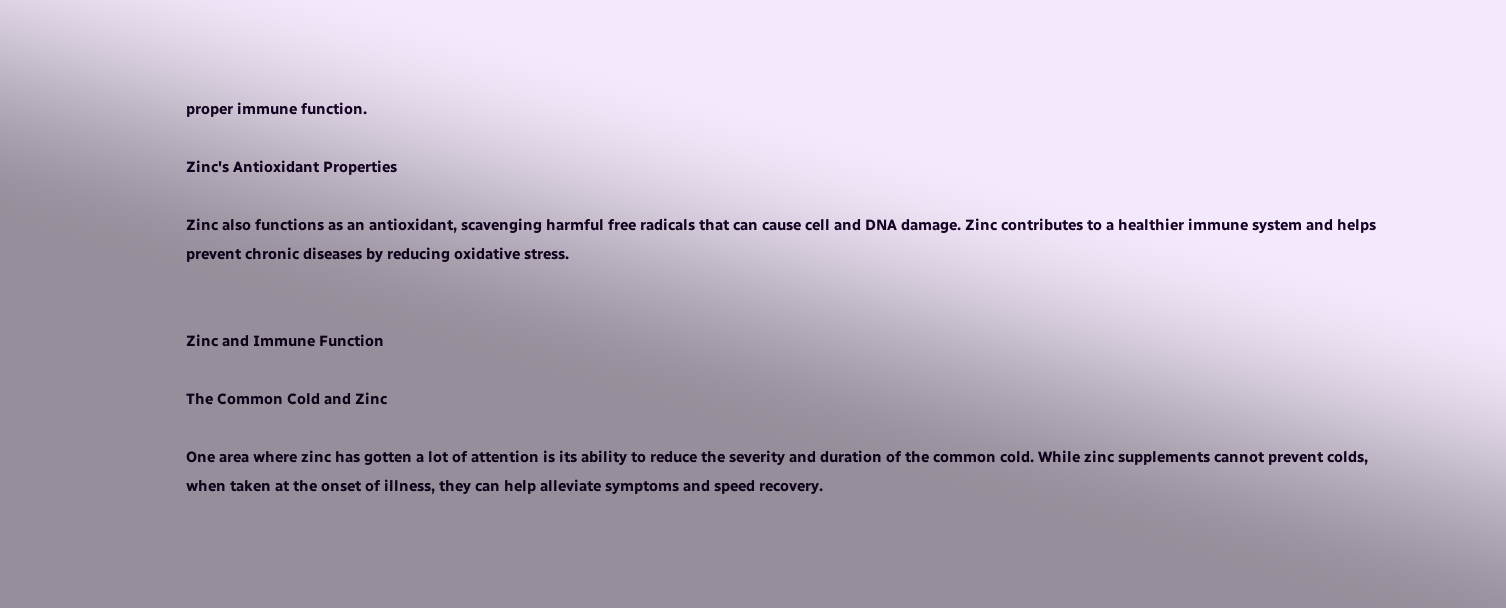proper immune function.

Zinc's Antioxidant Properties

Zinc also functions as an antioxidant, scavenging harmful free radicals that can cause cell and DNA damage. Zinc contributes to a healthier immune system and helps prevent chronic diseases by reducing oxidative stress.


Zinc and Immune Function

The Common Cold and Zinc

One area where zinc has gotten a lot of attention is its ability to reduce the severity and duration of the common cold. While zinc supplements cannot prevent colds, when taken at the onset of illness, they can help alleviate symptoms and speed recovery.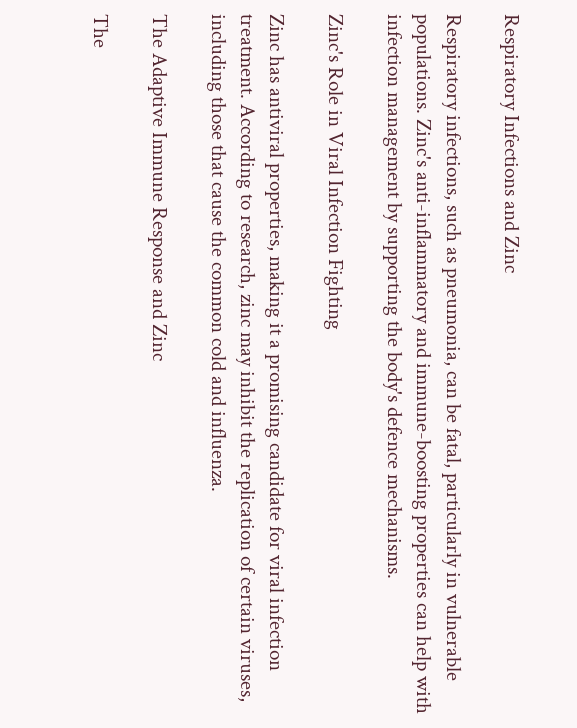Respiratory Infections and Zinc

Respiratory infections, such as pneumonia, can be fatal, particularly in vulnerable populations. Zinc's anti-inflammatory and immune-boosting properties can help with infection management by supporting the body's defence mechanisms.

Zinc's Role in Viral Infection Fighting

Zinc has antiviral properties, making it a promising candidate for viral infection treatment. According to research, zinc may inhibit the replication of certain viruses, including those that cause the common cold and influenza.

The Adaptive Immune Response and Zinc

The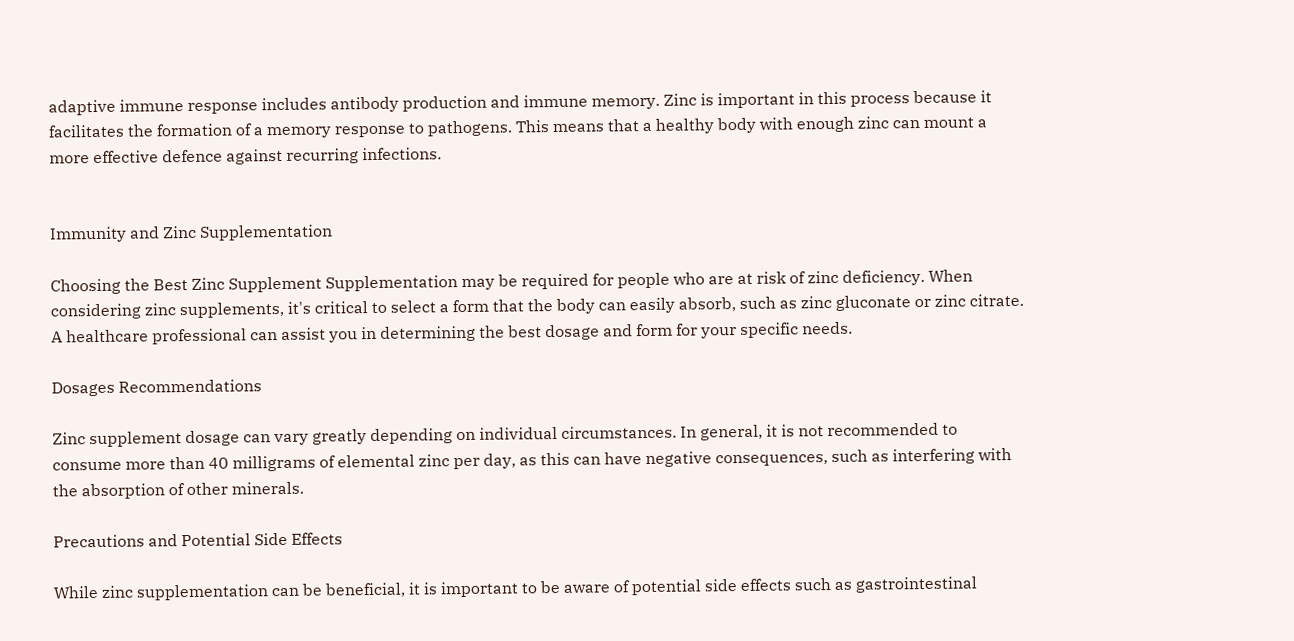adaptive immune response includes antibody production and immune memory. Zinc is important in this process because it facilitates the formation of a memory response to pathogens. This means that a healthy body with enough zinc can mount a more effective defence against recurring infections.


Immunity and Zinc Supplementation

Choosing the Best Zinc Supplement Supplementation may be required for people who are at risk of zinc deficiency. When considering zinc supplements, it's critical to select a form that the body can easily absorb, such as zinc gluconate or zinc citrate. A healthcare professional can assist you in determining the best dosage and form for your specific needs.

Dosages Recommendations

Zinc supplement dosage can vary greatly depending on individual circumstances. In general, it is not recommended to consume more than 40 milligrams of elemental zinc per day, as this can have negative consequences, such as interfering with the absorption of other minerals.

Precautions and Potential Side Effects

While zinc supplementation can be beneficial, it is important to be aware of potential side effects such as gastrointestinal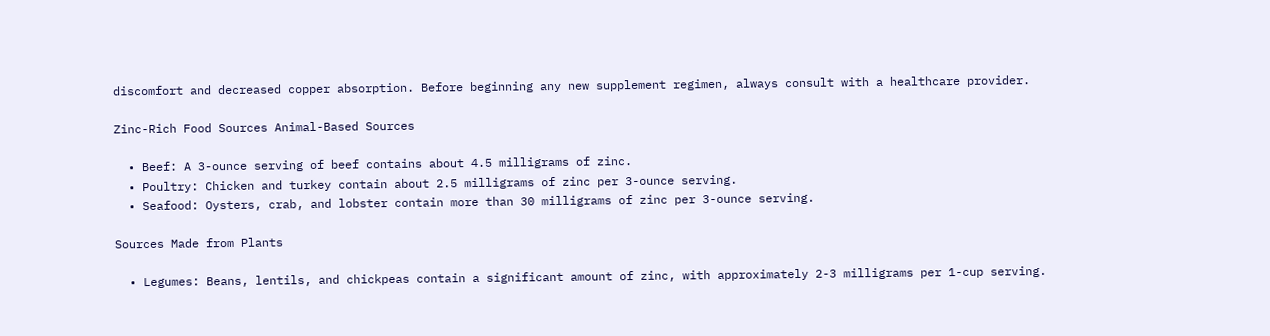discomfort and decreased copper absorption. Before beginning any new supplement regimen, always consult with a healthcare provider.

Zinc-Rich Food Sources Animal-Based Sources

  • Beef: A 3-ounce serving of beef contains about 4.5 milligrams of zinc.
  • Poultry: Chicken and turkey contain about 2.5 milligrams of zinc per 3-ounce serving.
  • Seafood: Oysters, crab, and lobster contain more than 30 milligrams of zinc per 3-ounce serving.

Sources Made from Plants

  • Legumes: Beans, lentils, and chickpeas contain a significant amount of zinc, with approximately 2-3 milligrams per 1-cup serving.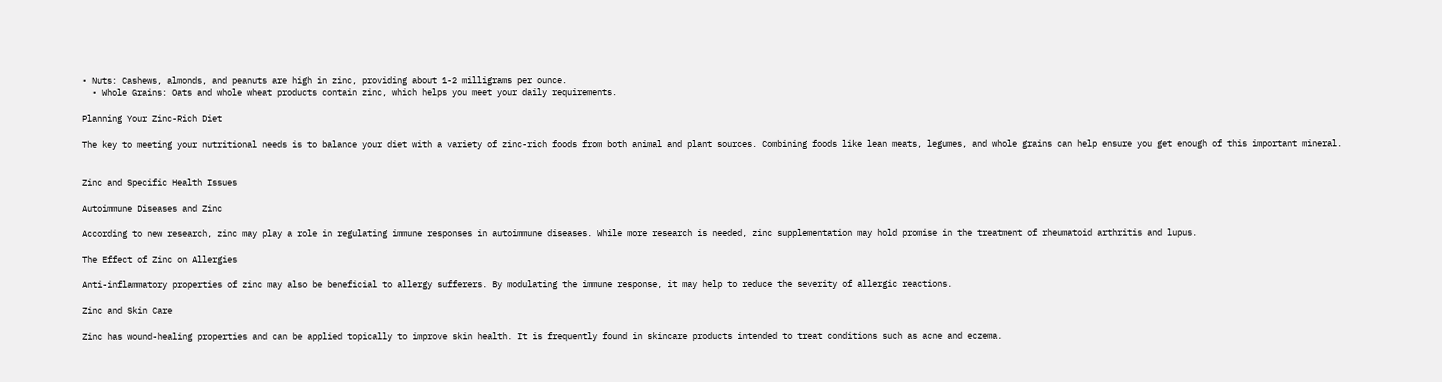• Nuts: Cashews, almonds, and peanuts are high in zinc, providing about 1-2 milligrams per ounce.
  • Whole Grains: Oats and whole wheat products contain zinc, which helps you meet your daily requirements.

Planning Your Zinc-Rich Diet

The key to meeting your nutritional needs is to balance your diet with a variety of zinc-rich foods from both animal and plant sources. Combining foods like lean meats, legumes, and whole grains can help ensure you get enough of this important mineral.


Zinc and Specific Health Issues

Autoimmune Diseases and Zinc

According to new research, zinc may play a role in regulating immune responses in autoimmune diseases. While more research is needed, zinc supplementation may hold promise in the treatment of rheumatoid arthritis and lupus.

The Effect of Zinc on Allergies

Anti-inflammatory properties of zinc may also be beneficial to allergy sufferers. By modulating the immune response, it may help to reduce the severity of allergic reactions.

Zinc and Skin Care

Zinc has wound-healing properties and can be applied topically to improve skin health. It is frequently found in skincare products intended to treat conditions such as acne and eczema.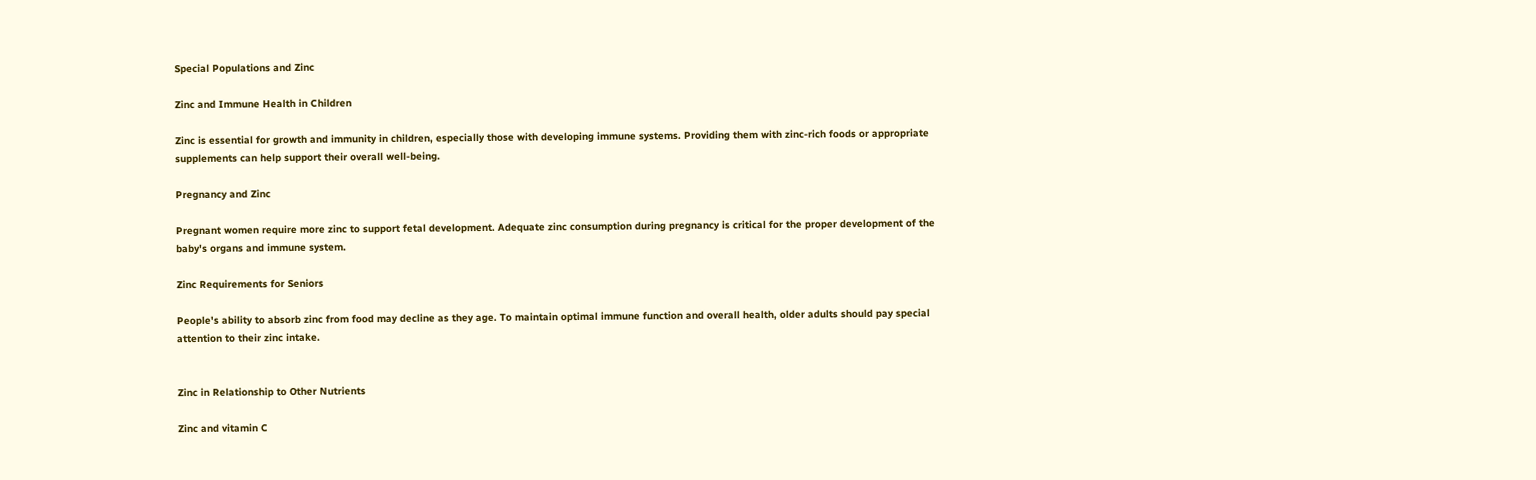Special Populations and Zinc

Zinc and Immune Health in Children

Zinc is essential for growth and immunity in children, especially those with developing immune systems. Providing them with zinc-rich foods or appropriate supplements can help support their overall well-being.

Pregnancy and Zinc

Pregnant women require more zinc to support fetal development. Adequate zinc consumption during pregnancy is critical for the proper development of the baby's organs and immune system.

Zinc Requirements for Seniors

People's ability to absorb zinc from food may decline as they age. To maintain optimal immune function and overall health, older adults should pay special attention to their zinc intake.


Zinc in Relationship to Other Nutrients

Zinc and vitamin C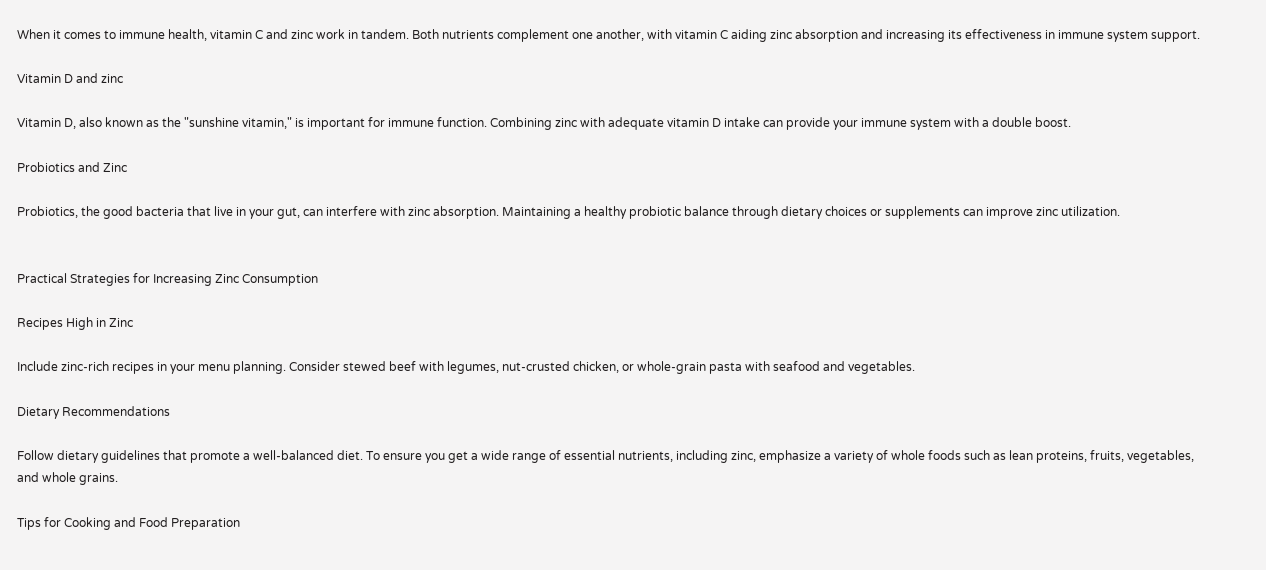When it comes to immune health, vitamin C and zinc work in tandem. Both nutrients complement one another, with vitamin C aiding zinc absorption and increasing its effectiveness in immune system support.

Vitamin D and zinc

Vitamin D, also known as the "sunshine vitamin," is important for immune function. Combining zinc with adequate vitamin D intake can provide your immune system with a double boost.

Probiotics and Zinc

Probiotics, the good bacteria that live in your gut, can interfere with zinc absorption. Maintaining a healthy probiotic balance through dietary choices or supplements can improve zinc utilization.


Practical Strategies for Increasing Zinc Consumption

Recipes High in Zinc

Include zinc-rich recipes in your menu planning. Consider stewed beef with legumes, nut-crusted chicken, or whole-grain pasta with seafood and vegetables.

Dietary Recommendations

Follow dietary guidelines that promote a well-balanced diet. To ensure you get a wide range of essential nutrients, including zinc, emphasize a variety of whole foods such as lean proteins, fruits, vegetables, and whole grains.

Tips for Cooking and Food Preparation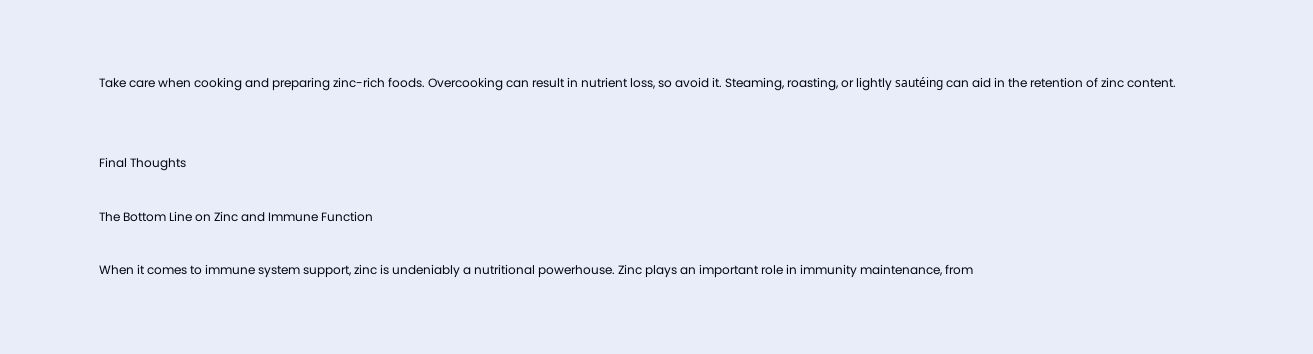Take care when cooking and preparing zinc-rich foods. Overcooking can result in nutrient loss, so avoid it. Steaming, roasting, or lightly sautéing can aid in the retention of zinc content.


Final Thoughts

The Bottom Line on Zinc and Immune Function

When it comes to immune system support, zinc is undeniably a nutritional powerhouse. Zinc plays an important role in immunity maintenance, from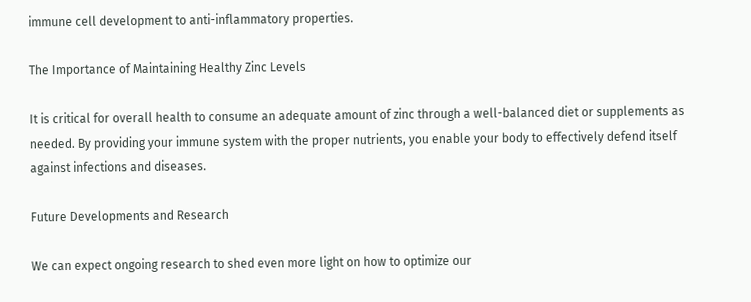immune cell development to anti-inflammatory properties.

The Importance of Maintaining Healthy Zinc Levels

It is critical for overall health to consume an adequate amount of zinc through a well-balanced diet or supplements as needed. By providing your immune system with the proper nutrients, you enable your body to effectively defend itself against infections and diseases.

Future Developments and Research

We can expect ongoing research to shed even more light on how to optimize our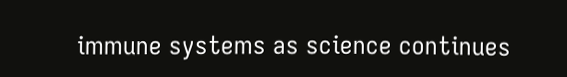immune systems as science continues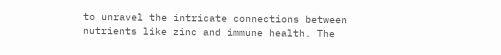to unravel the intricate connections between nutrients like zinc and immune health. The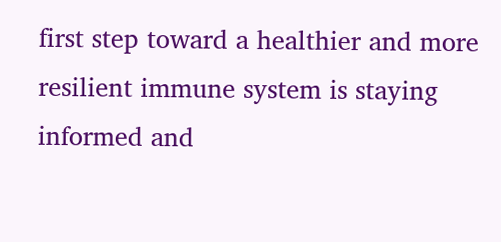first step toward a healthier and more resilient immune system is staying informed and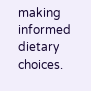making informed dietary choices.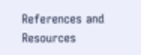References and Resources